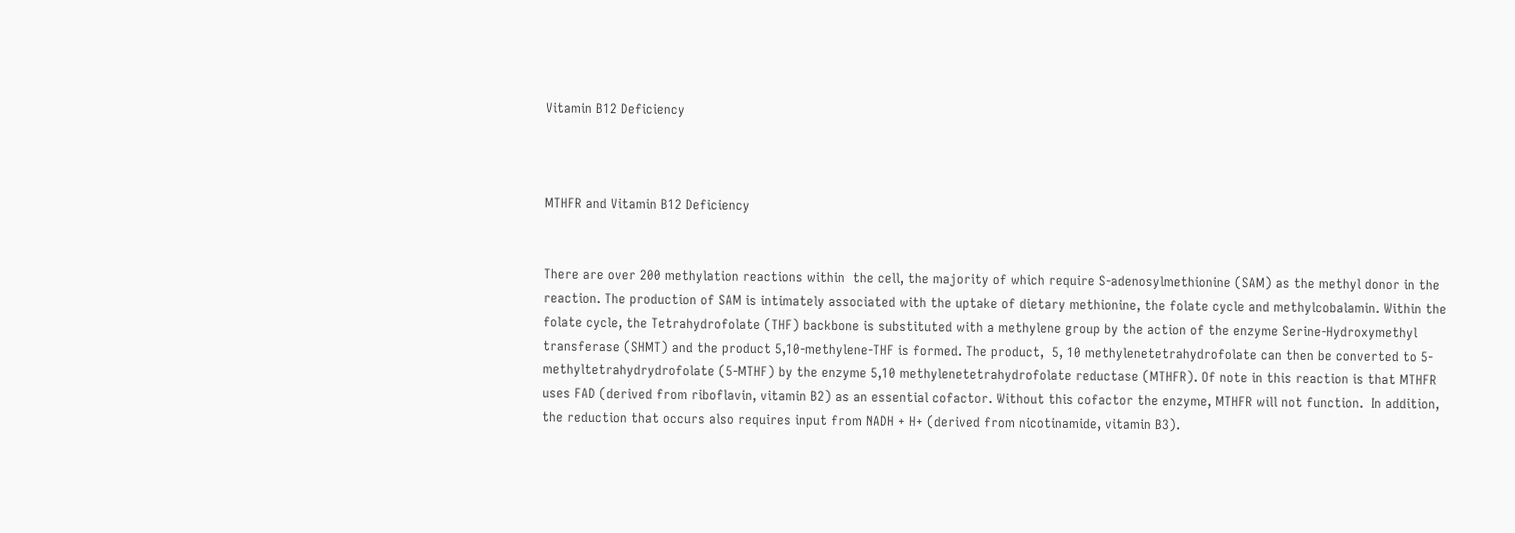Vitamin B12 Deficiency



MTHFR and Vitamin B12 Deficiency


There are over 200 methylation reactions within  the cell, the majority of which require S-adenosylmethionine (SAM) as the methyl donor in the reaction. The production of SAM is intimately associated with the uptake of dietary methionine, the folate cycle and methylcobalamin. Within the folate cycle, the Tetrahydrofolate (THF) backbone is substituted with a methylene group by the action of the enzyme Serine-Hydroxymethyl transferase (SHMT) and the product 5,10-methylene-THF is formed. The product,  5, 10 methylenetetrahydrofolate can then be converted to 5-methyltetrahydrydrofolate (5-MTHF) by the enzyme 5,10 methylenetetrahydrofolate reductase (MTHFR). Of note in this reaction is that MTHFR uses FAD (derived from riboflavin, vitamin B2) as an essential cofactor. Without this cofactor the enzyme, MTHFR will not function.  In addition, the reduction that occurs also requires input from NADH + H+ (derived from nicotinamide, vitamin B3).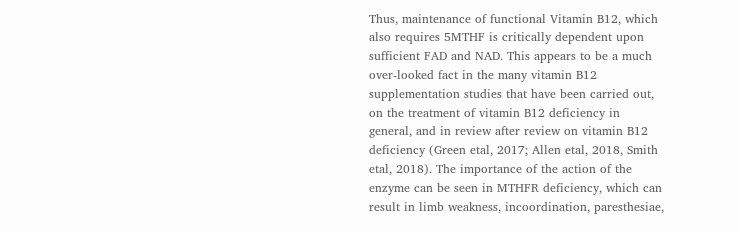Thus, maintenance of functional Vitamin B12, which also requires 5MTHF is critically dependent upon sufficient FAD and NAD. This appears to be a much over-looked fact in the many vitamin B12 supplementation studies that have been carried out, on the treatment of vitamin B12 deficiency in general, and in review after review on vitamin B12 deficiency (Green etal, 2017; Allen etal, 2018, Smith etal, 2018). The importance of the action of the enzyme can be seen in MTHFR deficiency, which can result in limb weakness, incoordination, paresthesiae,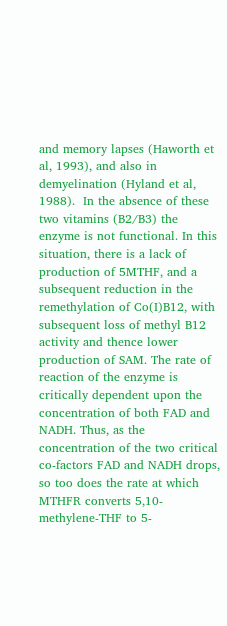and memory lapses (Haworth et al, 1993), and also in demyelination (Hyland et al, 1988).  In the absence of these two vitamins (B2/B3) the enzyme is not functional. In this situation, there is a lack of production of 5MTHF, and a subsequent reduction in the remethylation of Co(I)B12, with subsequent loss of methyl B12 activity and thence lower production of SAM. The rate of reaction of the enzyme is critically dependent upon the concentration of both FAD and NADH. Thus, as the concentration of the two critical co-factors FAD and NADH drops, so too does the rate at which MTHFR converts 5,10-methylene-THF to 5-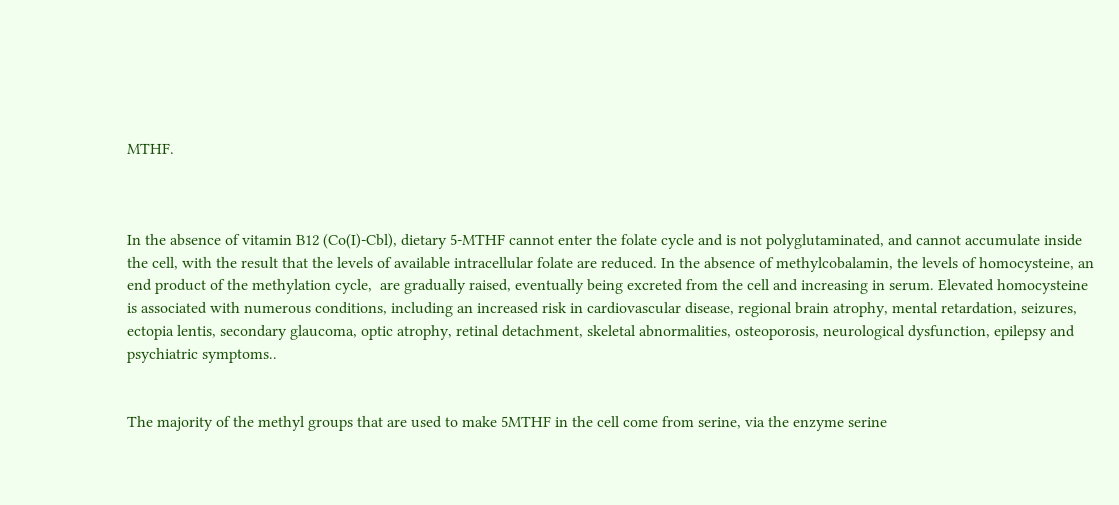MTHF.



In the absence of vitamin B12 (Co(I)-Cbl), dietary 5-MTHF cannot enter the folate cycle and is not polyglutaminated, and cannot accumulate inside the cell, with the result that the levels of available intracellular folate are reduced. In the absence of methylcobalamin, the levels of homocysteine, an end product of the methylation cycle,  are gradually raised, eventually being excreted from the cell and increasing in serum. Elevated homocysteine is associated with numerous conditions, including an increased risk in cardiovascular disease, regional brain atrophy, mental retardation, seizures, ectopia lentis, secondary glaucoma, optic atrophy, retinal detachment, skeletal abnormalities, osteoporosis, neurological dysfunction, epilepsy and psychiatric symptoms..


The majority of the methyl groups that are used to make 5MTHF in the cell come from serine, via the enzyme serine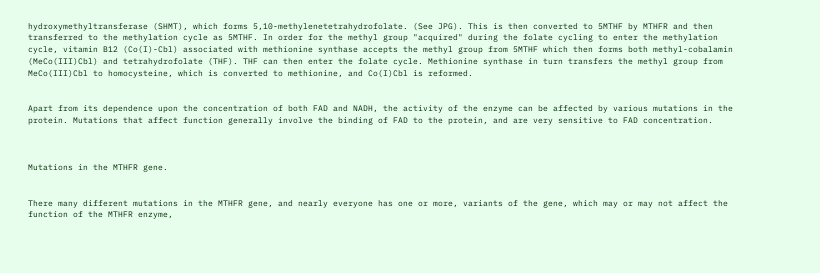hydroxymethyltransferase (SHMT), which forms 5,10-methylenetetrahydrofolate. (See JPG). This is then converted to 5MTHF by MTHFR and then transferred to the methylation cycle as 5MTHF. In order for the methyl group "acquired" during the folate cycling to enter the methylation cycle, vitamin B12 (Co(I)-Cbl) associated with methionine synthase accepts the methyl group from 5MTHF which then forms both methyl-cobalamin (MeCo(III)Cbl) and tetrahydrofolate (THF). THF can then enter the folate cycle. Methionine synthase in turn transfers the methyl group from MeCo(III)Cbl to homocysteine, which is converted to methionine, and Co(I)Cbl is reformed.


Apart from its dependence upon the concentration of both FAD and NADH, the activity of the enzyme can be affected by various mutations in the protein. Mutations that affect function generally involve the binding of FAD to the protein, and are very sensitive to FAD concentration.



Mutations in the MTHFR gene.


There many different mutations in the MTHFR gene, and nearly everyone has one or more, variants of the gene, which may or may not affect the function of the MTHFR enzyme,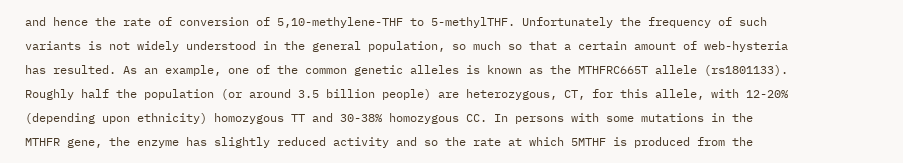and hence the rate of conversion of 5,10-methylene-THF to 5-methylTHF. Unfortunately the frequency of such variants is not widely understood in the general population, so much so that a certain amount of web-hysteria has resulted. As an example, one of the common genetic alleles is known as the MTHFRC665T allele (rs1801133). Roughly half the population (or around 3.5 billion people) are heterozygous, CT, for this allele, with 12-20% (depending upon ethnicity) homozygous TT and 30-38% homozygous CC. In persons with some mutations in the MTHFR gene, the enzyme has slightly reduced activity and so the rate at which 5MTHF is produced from the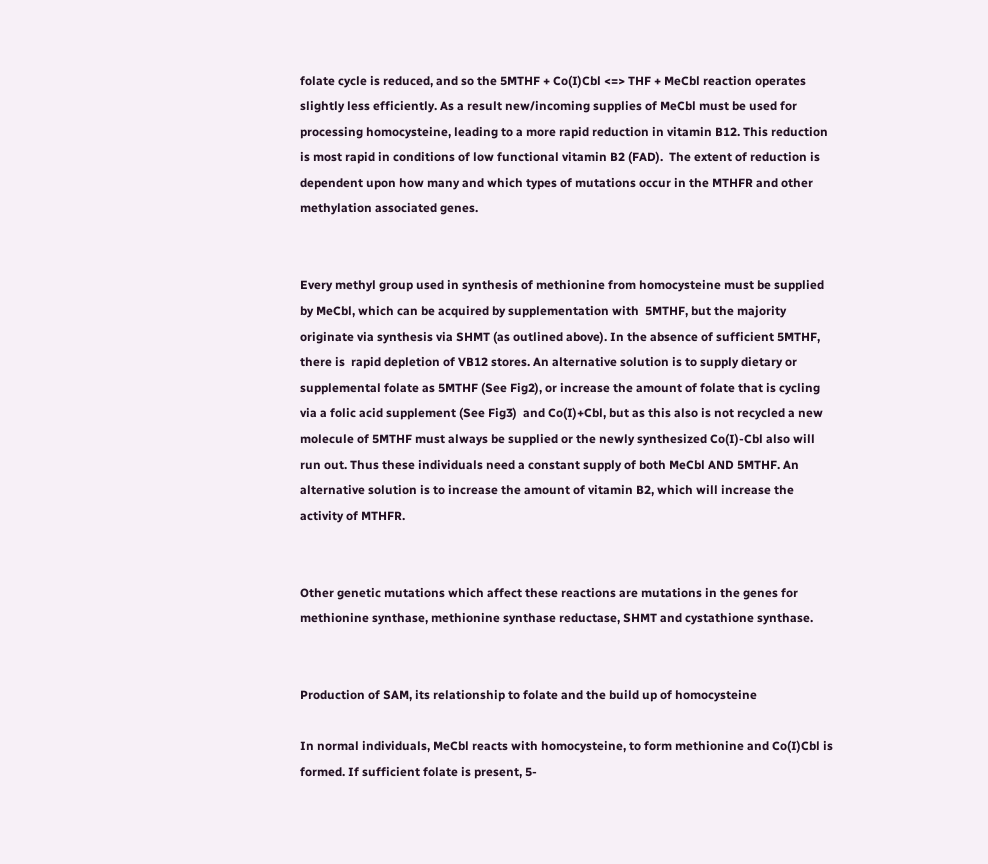folate cycle is reduced, and so the 5MTHF + Co(I)Cbl <=> THF + MeCbl reaction operates slightly less efficiently. As a result new/incoming supplies of MeCbl must be used for processing homocysteine, leading to a more rapid reduction in vitamin B12. This reduction is most rapid in conditions of low functional vitamin B2 (FAD).  The extent of reduction is dependent upon how many and which types of mutations occur in the MTHFR and other methylation associated genes.


Every methyl group used in synthesis of methionine from homocysteine must be supplied by MeCbl, which can be acquired by supplementation with  5MTHF, but the majority originate via synthesis via SHMT (as outlined above). In the absence of sufficient 5MTHF, there is  rapid depletion of VB12 stores. An alternative solution is to supply dietary or supplemental folate as 5MTHF (See Fig2), or increase the amount of folate that is cycling via a folic acid supplement (See Fig3)  and Co(I)+Cbl, but as this also is not recycled a new molecule of 5MTHF must always be supplied or the newly synthesized Co(I)-Cbl also will run out. Thus these individuals need a constant supply of both MeCbl AND 5MTHF. An alternative solution is to increase the amount of vitamin B2, which will increase the activity of MTHFR.


Other genetic mutations which affect these reactions are mutations in the genes for methionine synthase, methionine synthase reductase, SHMT and cystathione synthase.


Production of SAM, its relationship to folate and the build up of homocysteine

In normal individuals, MeCbl reacts with homocysteine, to form methionine and Co(I)Cbl is formed. If sufficient folate is present, 5-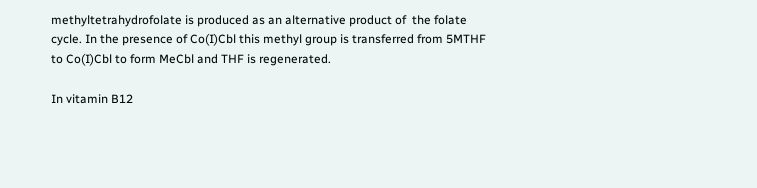methyltetrahydrofolate is produced as an alternative product of  the folate cycle. In the presence of Co(I)Cbl this methyl group is transferred from 5MTHF to Co(I)Cbl to form MeCbl and THF is regenerated.

In vitamin B12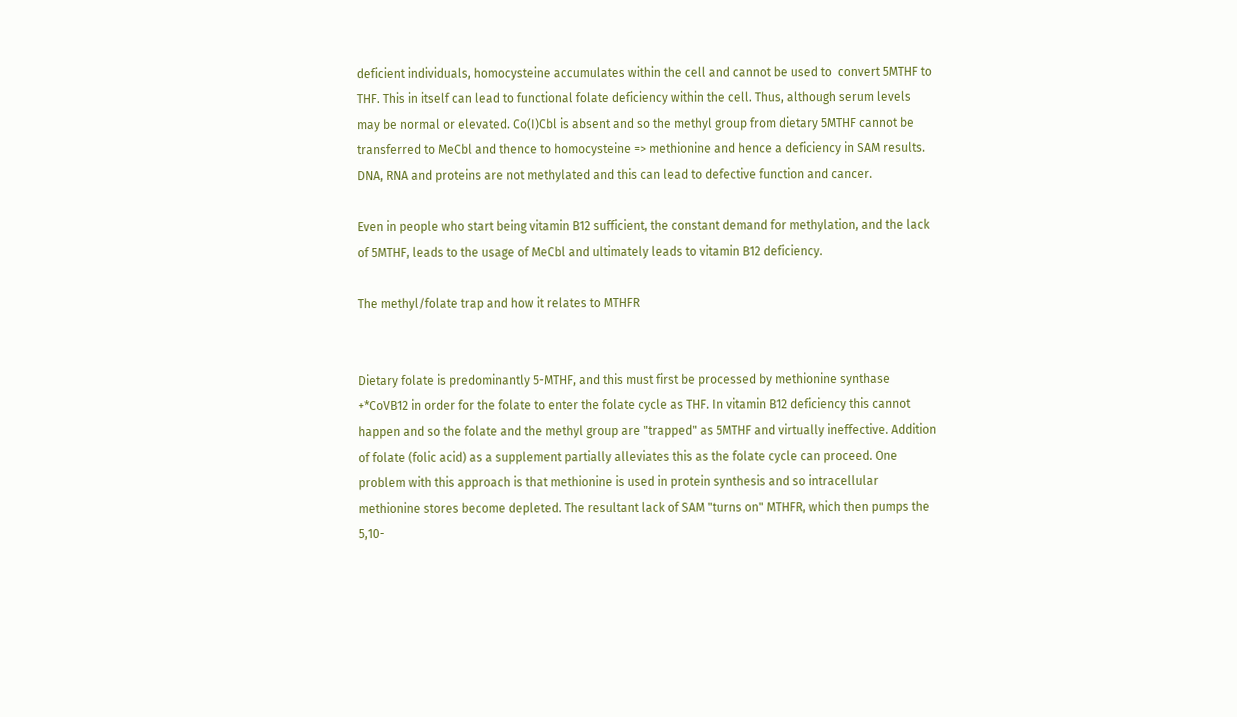deficient individuals, homocysteine accumulates within the cell and cannot be used to  convert 5MTHF to THF. This in itself can lead to functional folate deficiency within the cell. Thus, although serum levels may be normal or elevated. Co(I)Cbl is absent and so the methyl group from dietary 5MTHF cannot be transferred to MeCbl and thence to homocysteine => methionine and hence a deficiency in SAM results. DNA, RNA and proteins are not methylated and this can lead to defective function and cancer.

Even in people who start being vitamin B12 sufficient, the constant demand for methylation, and the lack of 5MTHF, leads to the usage of MeCbl and ultimately leads to vitamin B12 deficiency.

The methyl/folate trap and how it relates to MTHFR


Dietary folate is predominantly 5-MTHF, and this must first be processed by methionine synthase +*CoVB12 in order for the folate to enter the folate cycle as THF. In vitamin B12 deficiency this cannot happen and so the folate and the methyl group are "trapped" as 5MTHF and virtually ineffective. Addition of folate (folic acid) as a supplement partially alleviates this as the folate cycle can proceed. One problem with this approach is that methionine is used in protein synthesis and so intracellular methionine stores become depleted. The resultant lack of SAM "turns on" MTHFR, which then pumps the 5,10-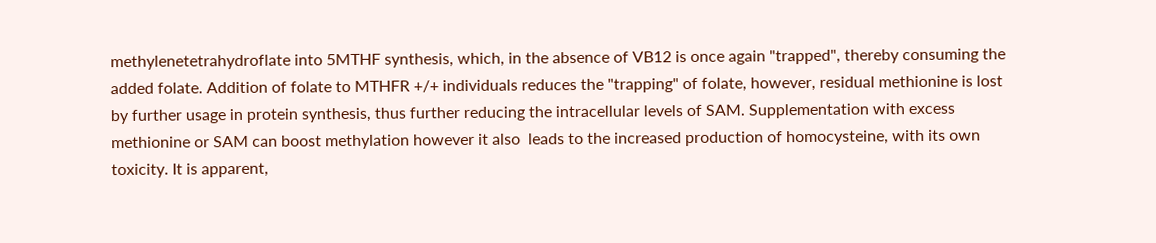methylenetetrahydroflate into 5MTHF synthesis, which, in the absence of VB12 is once again "trapped", thereby consuming the added folate. Addition of folate to MTHFR +/+ individuals reduces the "trapping" of folate, however, residual methionine is lost by further usage in protein synthesis, thus further reducing the intracellular levels of SAM. Supplementation with excess methionine or SAM can boost methylation however it also  leads to the increased production of homocysteine, with its own toxicity. It is apparent,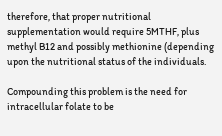therefore, that proper nutritional supplementation would require 5MTHF, plus methyl B12 and possibly methionine (depending upon the nutritional status of the individuals.

Compounding this problem is the need for intracellular folate to be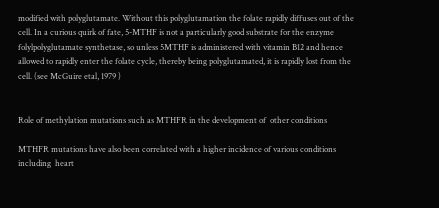modified with polyglutamate. Without this polyglutamation the folate rapidly diffuses out of the cell. In a curious quirk of fate, 5-MTHF is not a particularly good substrate for the enzyme folylpolyglutamate synthetase, so unless 5MTHF is administered with vitamin B12 and hence allowed to rapidly enter the folate cycle, thereby being polyglutamated, it is rapidly lost from the cell. (see McGuire etal, 1979 )


Role of methylation mutations such as MTHFR in the development of  other conditions

MTHFR mutations have also been correlated with a higher incidence of various conditions including  heart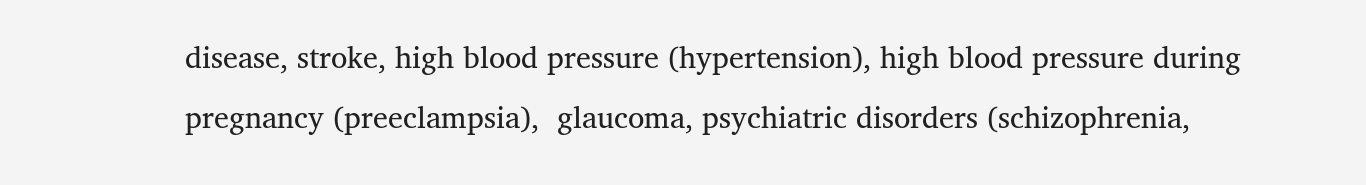disease, stroke, high blood pressure (hypertension), high blood pressure during pregnancy (preeclampsia),  glaucoma, psychiatric disorders (schizophrenia,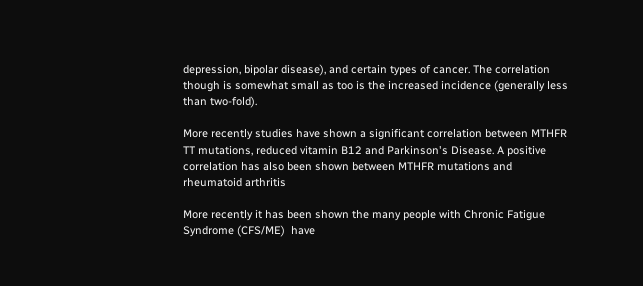depression, bipolar disease), and certain types of cancer. The correlation though is somewhat small as too is the increased incidence (generally less than two-fold).

More recently studies have shown a significant correlation between MTHFR TT mutations, reduced vitamin B12 and Parkinson's Disease. A positive correlation has also been shown between MTHFR mutations and rheumatoid arthritis

More recently it has been shown the many people with Chronic Fatigue Syndrome (CFS/ME)  have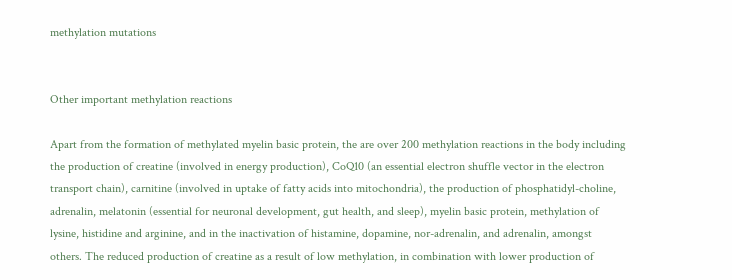methylation mutations


Other important methylation reactions

Apart from the formation of methylated myelin basic protein, the are over 200 methylation reactions in the body including the production of creatine (involved in energy production), CoQ10 (an essential electron shuffle vector in the electron transport chain), carnitine (involved in uptake of fatty acids into mitochondria), the production of phosphatidyl-choline, adrenalin, melatonin (essential for neuronal development, gut health, and sleep), myelin basic protein, methylation of lysine, histidine and arginine, and in the inactivation of histamine, dopamine, nor-adrenalin, and adrenalin, amongst others. The reduced production of creatine as a result of low methylation, in combination with lower production of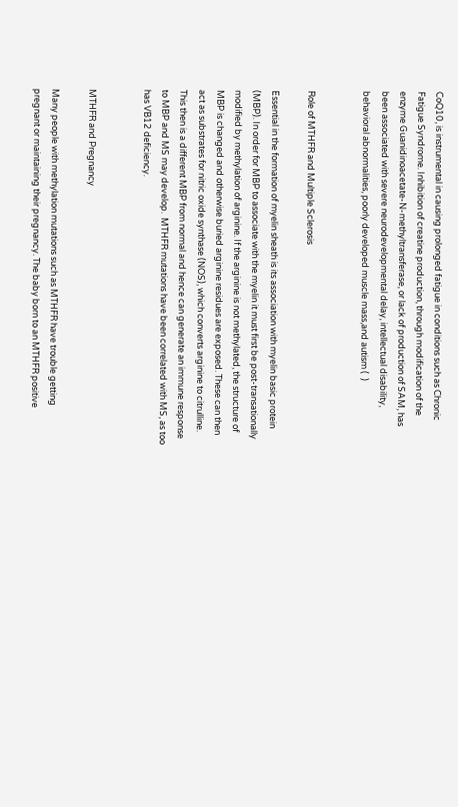CoQ10, is instrumental in causing prolonged fatigue in conditions such as Chronic Fatigue Syndrome. Inhibition of creatine production, through modification of the enzyme Guanidinoacetate-N-methyltransferase, or lack of production of SAM, has been associated with severe neurodevelopmental delay, intellectual disability, behavioral abnormalities, poorly developed muscle mass,and autism (  )


Role of MTHFR and Multiple Sclerosis

Essential in the formation of myelin sheath is its association with myelin basic protein (MBP). In order for MBP to associate with the myelin it must first be post-transationally modified by methylation of arginine. If the arginine is not methylated, the structure of MBP is changed and otherwise buried arginine residues are exposed. These can then act as substrates for nitric oxide synthase (NOS), which converts arginine to citrulline. This then is a different MBP from normal and hence can generate an immune response to MBP and MS may develop.  MTHFR mutations have been correlated with MS, as too has VB12 deficiency.


MTHFR and Pregnancy

Many people with methylation mutations such as MTHFR have trouble getting pregnant or maintaining their pregnancy. The baby born to an MTHFR positive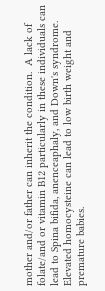mother and/or father can inherit the condition.  A lack of folate/and or vitamin B12 particularly in these individuals can lead to Spina bifida, anenceaphaly, and Down's syndrome. Elevated homocysteine can lead to low birth weight and premature babies.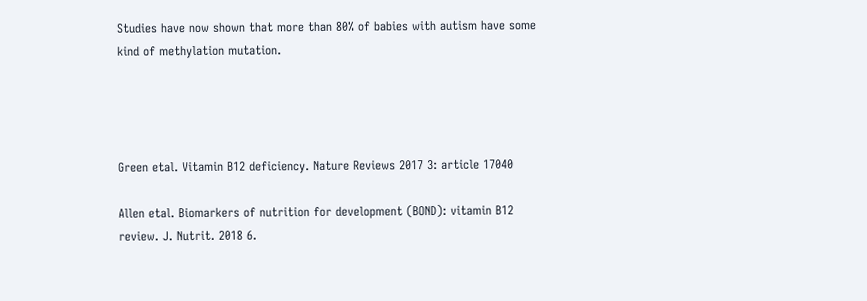Studies have now shown that more than 80% of babies with autism have some kind of methylation mutation.




Green etal. Vitamin B12 deficiency. Nature Reviews 2017 3: article 17040

Allen etal. Biomarkers of nutrition for development (BOND): vitamin B12 review. J. Nutrit. 2018 6.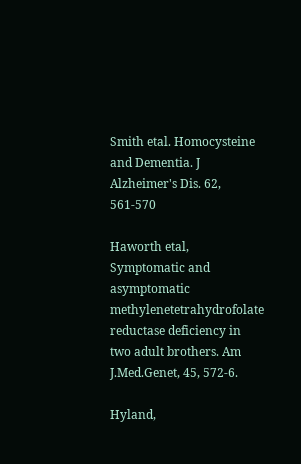Smith etal. Homocysteine and Dementia. J Alzheimer's Dis. 62, 561-570

Haworth etal, Symptomatic and asymptomatic methylenetetrahydrofolate reductase deficiency in two adult brothers. Am J.Med.Genet, 45, 572-6.

Hyland,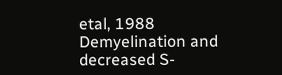etal, 1988 Demyelination and decreased S-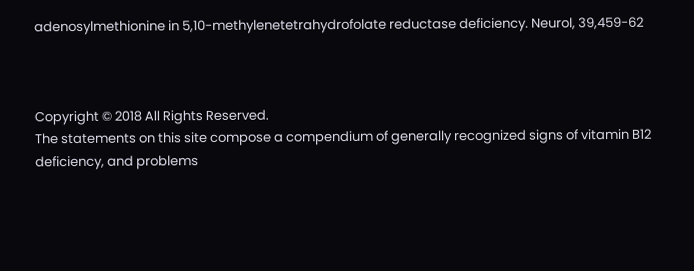adenosylmethionine in 5,10-methylenetetrahydrofolate reductase deficiency. Neurol, 39,459-62



Copyright © 2018 All Rights Reserved.
The statements on this site compose a compendium of generally recognized signs of vitamin B12 deficiency, and problems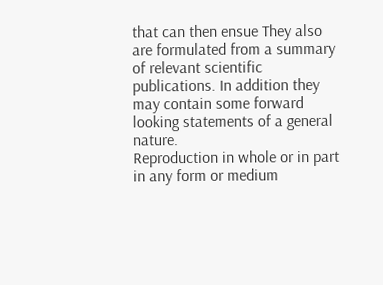that can then ensue They also are formulated from a summary of relevant scientific publications. In addition they may contain some forward looking statements of a general nature.
Reproduction in whole or in part in any form or medium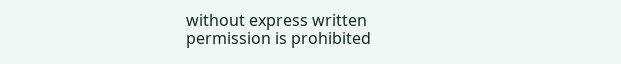without express written permission is prohibited